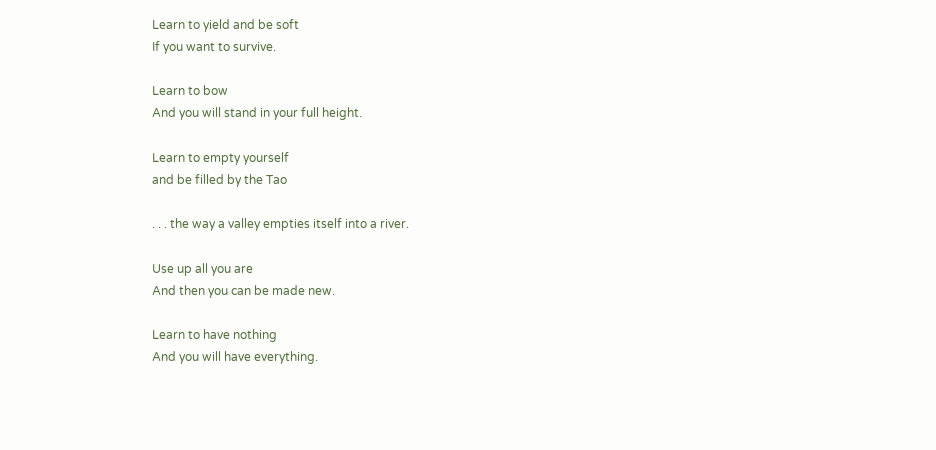Learn to yield and be soft
If you want to survive.

Learn to bow
And you will stand in your full height.

Learn to empty yourself
and be filled by the Tao

. . . the way a valley empties itself into a river.

Use up all you are
And then you can be made new.

Learn to have nothing
And you will have everything.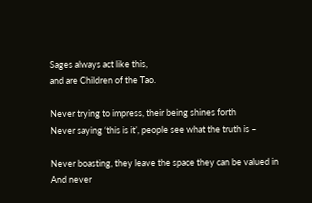Sages always act like this,
and are Children of the Tao.

Never trying to impress, their being shines forth
Never saying ‘this is it’, people see what the truth is –

Never boasting, they leave the space they can be valued in
And never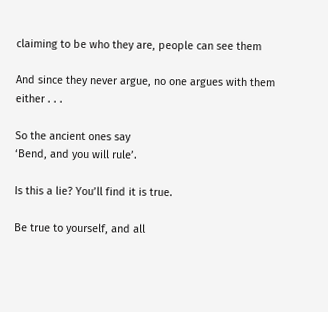claiming to be who they are, people can see them

And since they never argue, no one argues with them either . . .

So the ancient ones say
‘Bend, and you will rule’.

Is this a lie? You’ll find it is true.

Be true to yourself, and all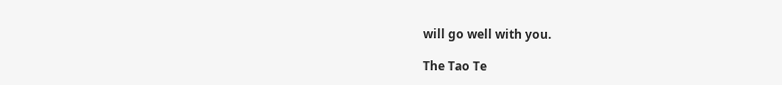will go well with you.

The Tao Te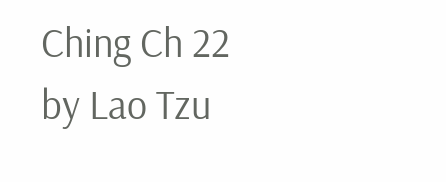Ching Ch 22
by Lao Tzu